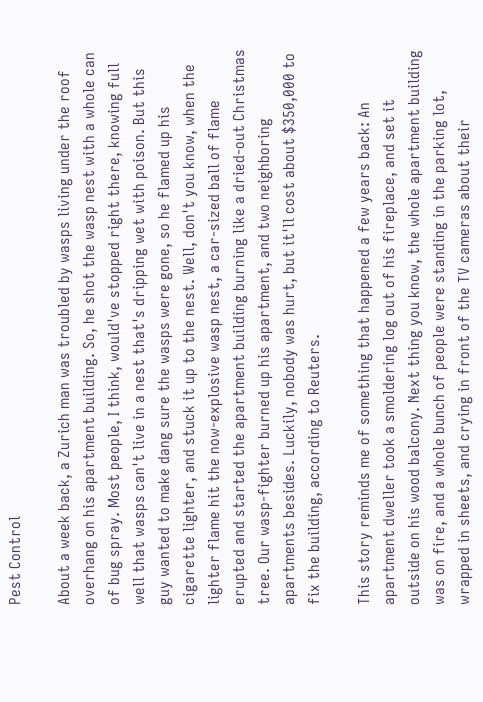Pest Control

About a week back, a Zurich man was troubled by wasps living under the roof overhang on his apartment building. So, he shot the wasp nest with a whole can of bug spray. Most people, I think, would've stopped right there, knowing full well that wasps can't live in a nest that's dripping wet with poison. But this guy wanted to make dang sure the wasps were gone, so he flamed up his cigarette lighter, and stuck it up to the nest. Well, don't you know, when the lighter flame hit the now-explosive wasp nest, a car-sized ball of flame erupted and started the apartment building burning like a dried-out Christmas tree. Our wasp-fighter burned up his apartment, and two neighboring apartments besides. Luckily, nobody was hurt, but it'll cost about $350,000 to fix the building, according to Reuters.

This story reminds me of something that happened a few years back: An apartment dweller took a smoldering log out of his fireplace, and set it outside on his wood balcony. Next thing you know, the whole apartment building was on fire, and a whole bunch of people were standing in the parking lot, wrapped in sheets, and crying in front of the TV cameras about their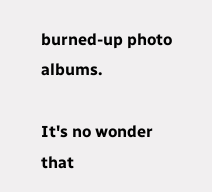burned-up photo albums.

It's no wonder that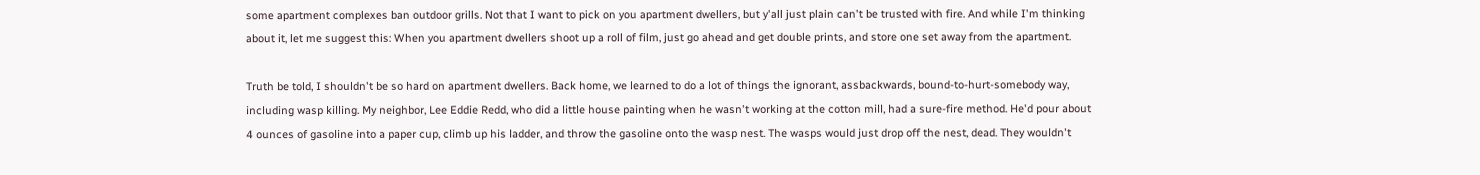some apartment complexes ban outdoor grills. Not that I want to pick on you apartment dwellers, but y'all just plain can't be trusted with fire. And while I'm thinking about it, let me suggest this: When you apartment dwellers shoot up a roll of film, just go ahead and get double prints, and store one set away from the apartment.

Truth be told, I shouldn't be so hard on apartment dwellers. Back home, we learned to do a lot of things the ignorant, assbackwards, bound-to-hurt-somebody way, including wasp killing. My neighbor, Lee Eddie Redd, who did a little house painting when he wasn't working at the cotton mill, had a sure-fire method. He'd pour about 4 ounces of gasoline into a paper cup, climb up his ladder, and throw the gasoline onto the wasp nest. The wasps would just drop off the nest, dead. They wouldn't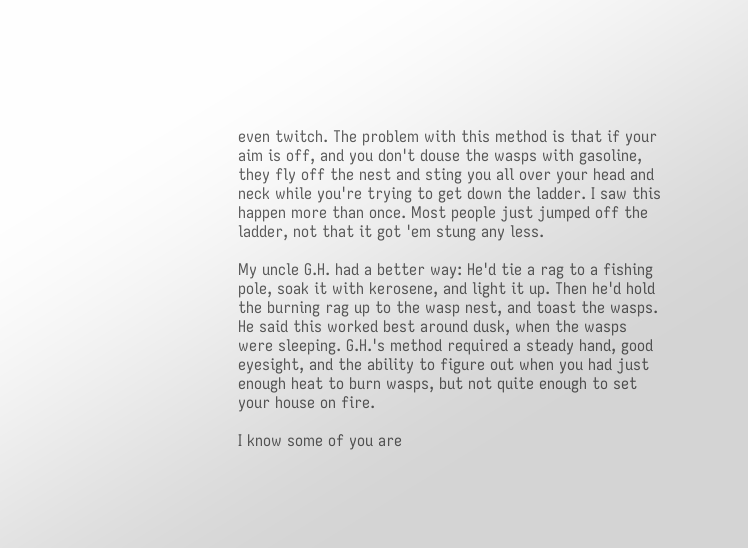even twitch. The problem with this method is that if your aim is off, and you don't douse the wasps with gasoline, they fly off the nest and sting you all over your head and neck while you're trying to get down the ladder. I saw this happen more than once. Most people just jumped off the ladder, not that it got 'em stung any less.

My uncle G.H. had a better way: He'd tie a rag to a fishing pole, soak it with kerosene, and light it up. Then he'd hold the burning rag up to the wasp nest, and toast the wasps. He said this worked best around dusk, when the wasps were sleeping. G.H.'s method required a steady hand, good eyesight, and the ability to figure out when you had just enough heat to burn wasps, but not quite enough to set your house on fire.

I know some of you are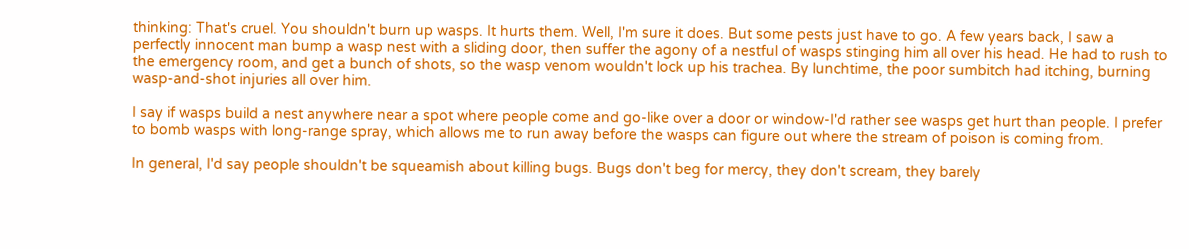thinking: That's cruel. You shouldn't burn up wasps. It hurts them. Well, I'm sure it does. But some pests just have to go. A few years back, I saw a perfectly innocent man bump a wasp nest with a sliding door, then suffer the agony of a nestful of wasps stinging him all over his head. He had to rush to the emergency room, and get a bunch of shots, so the wasp venom wouldn't lock up his trachea. By lunchtime, the poor sumbitch had itching, burning wasp-and-shot injuries all over him.

I say if wasps build a nest anywhere near a spot where people come and go-like over a door or window-I'd rather see wasps get hurt than people. I prefer to bomb wasps with long-range spray, which allows me to run away before the wasps can figure out where the stream of poison is coming from.

In general, I'd say people shouldn't be squeamish about killing bugs. Bugs don't beg for mercy, they don't scream, they barely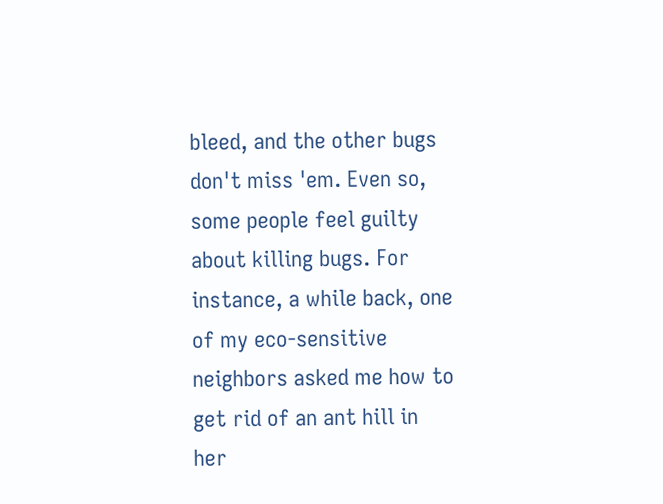bleed, and the other bugs don't miss 'em. Even so, some people feel guilty about killing bugs. For instance, a while back, one of my eco-sensitive neighbors asked me how to get rid of an ant hill in her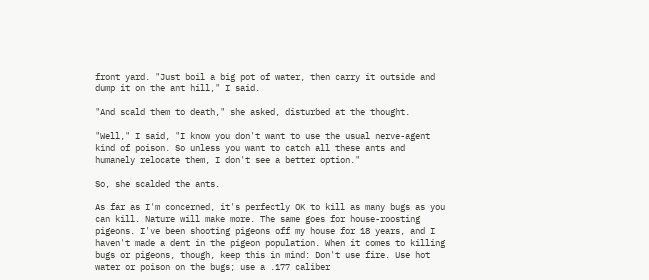front yard. "Just boil a big pot of water, then carry it outside and dump it on the ant hill," I said.

"And scald them to death," she asked, disturbed at the thought.

"Well," I said, "I know you don't want to use the usual nerve-agent kind of poison. So unless you want to catch all these ants and humanely relocate them, I don't see a better option."

So, she scalded the ants.

As far as I'm concerned, it's perfectly OK to kill as many bugs as you can kill. Nature will make more. The same goes for house-roosting pigeons. I've been shooting pigeons off my house for 18 years, and I haven't made a dent in the pigeon population. When it comes to killing bugs or pigeons, though, keep this in mind: Don't use fire. Use hot water or poison on the bugs; use a .177 caliber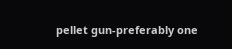pellet gun-preferably one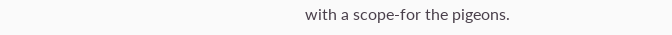with a scope-for the pigeons.